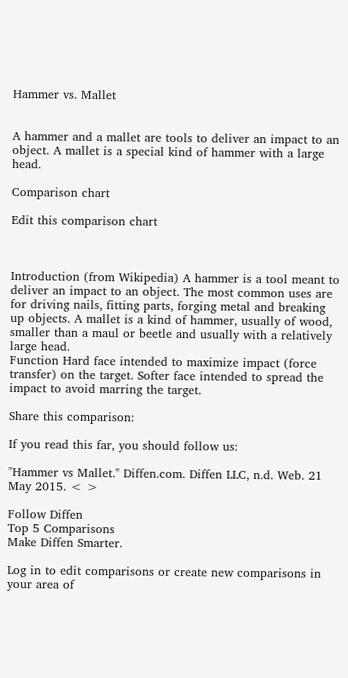Hammer vs. Mallet


A hammer and a mallet are tools to deliver an impact to an object. A mallet is a special kind of hammer with a large head.

Comparison chart

Edit this comparison chart



Introduction (from Wikipedia) A hammer is a tool meant to deliver an impact to an object. The most common uses are for driving nails, fitting parts, forging metal and breaking up objects. A mallet is a kind of hammer, usually of wood, smaller than a maul or beetle and usually with a relatively large head.
Function Hard face intended to maximize impact (force transfer) on the target. Softer face intended to spread the impact to avoid marring the target.

Share this comparison:

If you read this far, you should follow us:

"Hammer vs Mallet." Diffen.com. Diffen LLC, n.d. Web. 21 May 2015. < >

Follow Diffen
Top 5 Comparisons
Make Diffen Smarter.

Log in to edit comparisons or create new comparisons in your area of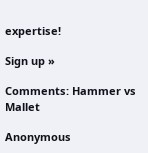expertise!

Sign up »

Comments: Hammer vs Mallet

Anonymous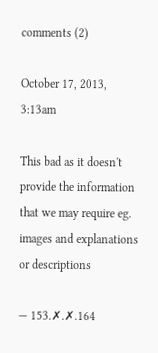comments (2)

October 17, 2013, 3:13am

This bad as it doesn't provide the information that we may require eg. images and explanations or descriptions

— 153.✗.✗.164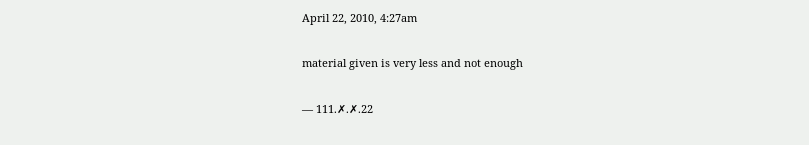April 22, 2010, 4:27am

material given is very less and not enough

— 111.✗.✗.22